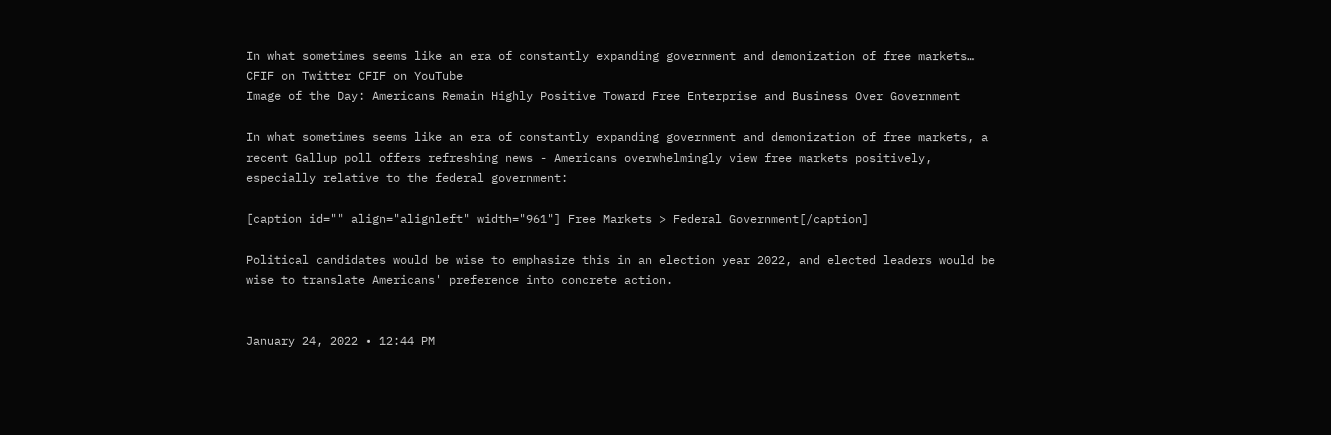In what sometimes seems like an era of constantly expanding government and demonization of free markets…
CFIF on Twitter CFIF on YouTube
Image of the Day: Americans Remain Highly Positive Toward Free Enterprise and Business Over Government

In what sometimes seems like an era of constantly expanding government and demonization of free markets, a recent Gallup poll offers refreshing news - Americans overwhelmingly view free markets positively, especially relative to the federal government:

[caption id="" align="alignleft" width="961"] Free Markets > Federal Government[/caption]

Political candidates would be wise to emphasize this in an election year 2022, and elected leaders would be wise to translate Americans' preference into concrete action.


January 24, 2022 • 12:44 PM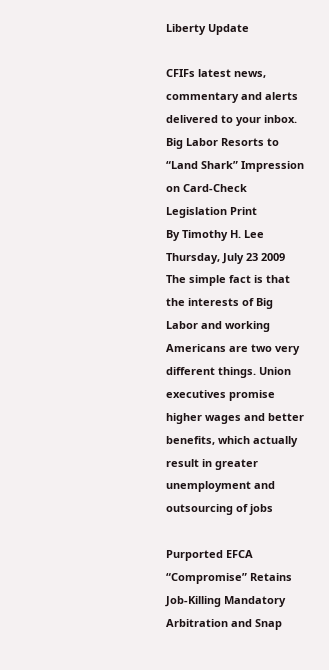Liberty Update

CFIFs latest news, commentary and alerts delivered to your inbox.
Big Labor Resorts to “Land Shark” Impression on Card-Check Legislation Print
By Timothy H. Lee
Thursday, July 23 2009
The simple fact is that the interests of Big Labor and working Americans are two very different things. Union executives promise higher wages and better benefits, which actually result in greater unemployment and outsourcing of jobs

Purported EFCA “Compromise” Retains Job-Killing Mandatory Arbitration and Snap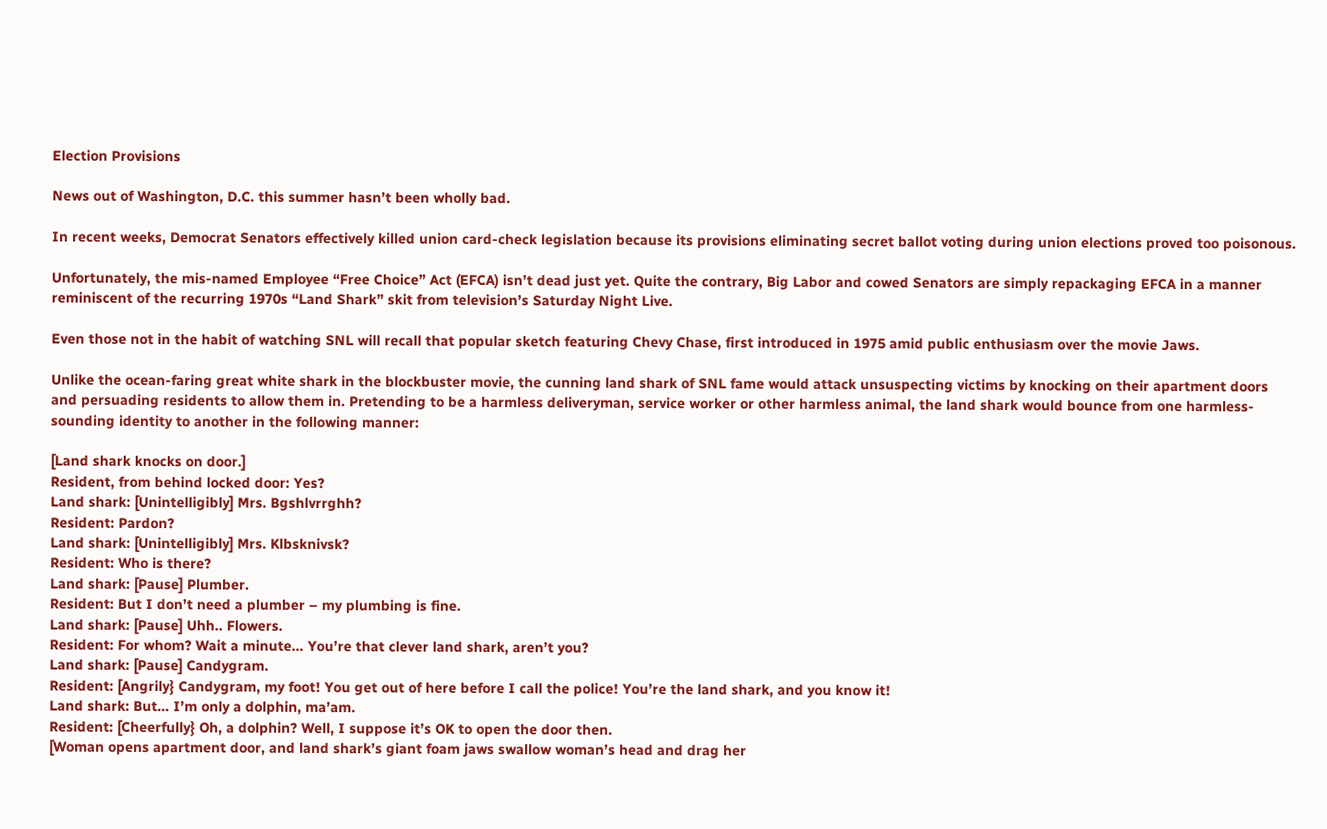Election Provisions

News out of Washington, D.C. this summer hasn’t been wholly bad.

In recent weeks, Democrat Senators effectively killed union card-check legislation because its provisions eliminating secret ballot voting during union elections proved too poisonous.

Unfortunately, the mis-named Employee “Free Choice” Act (EFCA) isn’t dead just yet. Quite the contrary, Big Labor and cowed Senators are simply repackaging EFCA in a manner reminiscent of the recurring 1970s “Land Shark” skit from television’s Saturday Night Live.

Even those not in the habit of watching SNL will recall that popular sketch featuring Chevy Chase, first introduced in 1975 amid public enthusiasm over the movie Jaws.

Unlike the ocean-faring great white shark in the blockbuster movie, the cunning land shark of SNL fame would attack unsuspecting victims by knocking on their apartment doors and persuading residents to allow them in. Pretending to be a harmless deliveryman, service worker or other harmless animal, the land shark would bounce from one harmless-sounding identity to another in the following manner:

[Land shark knocks on door.]
Resident, from behind locked door: Yes?
Land shark: [Unintelligibly] Mrs. Bgshlvrrghh?
Resident: Pardon?
Land shark: [Unintelligibly] Mrs. Klbsknivsk?
Resident: Who is there?
Land shark: [Pause] Plumber.
Resident: But I don’t need a plumber – my plumbing is fine.
Land shark: [Pause] Uhh.. Flowers.
Resident: For whom? Wait a minute… You’re that clever land shark, aren’t you?
Land shark: [Pause] Candygram.
Resident: [Angrily} Candygram, my foot! You get out of here before I call the police! You’re the land shark, and you know it!
Land shark: But… I’m only a dolphin, ma’am.
Resident: [Cheerfully} Oh, a dolphin? Well, I suppose it’s OK to open the door then.
[Woman opens apartment door, and land shark’s giant foam jaws swallow woman’s head and drag her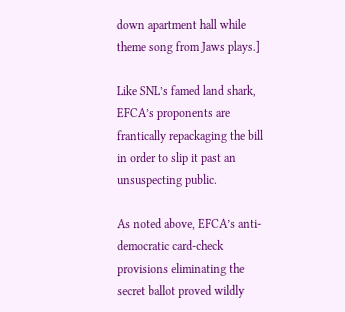down apartment hall while theme song from Jaws plays.]

Like SNL’s famed land shark, EFCA’s proponents are frantically repackaging the bill in order to slip it past an unsuspecting public.

As noted above, EFCA’s anti-democratic card-check provisions eliminating the secret ballot proved wildly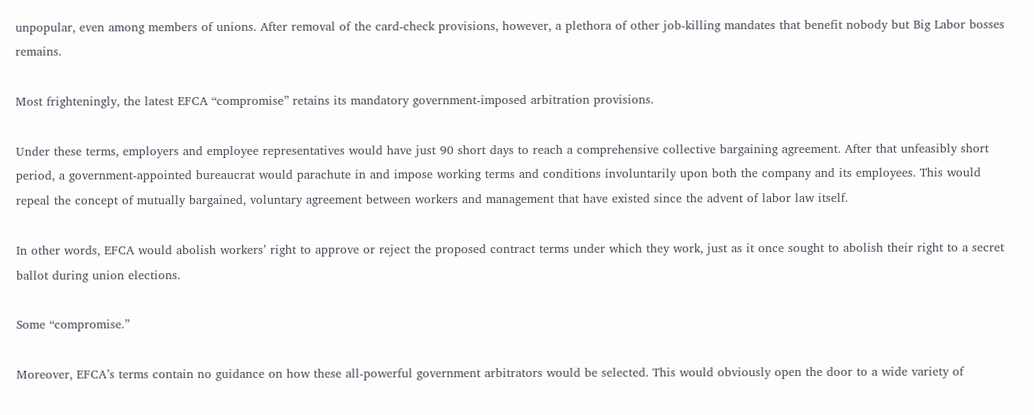unpopular, even among members of unions. After removal of the card-check provisions, however, a plethora of other job-killing mandates that benefit nobody but Big Labor bosses remains.

Most frighteningly, the latest EFCA “compromise” retains its mandatory government-imposed arbitration provisions.

Under these terms, employers and employee representatives would have just 90 short days to reach a comprehensive collective bargaining agreement. After that unfeasibly short period, a government-appointed bureaucrat would parachute in and impose working terms and conditions involuntarily upon both the company and its employees. This would repeal the concept of mutually bargained, voluntary agreement between workers and management that have existed since the advent of labor law itself.

In other words, EFCA would abolish workers’ right to approve or reject the proposed contract terms under which they work, just as it once sought to abolish their right to a secret ballot during union elections.

Some “compromise.”

Moreover, EFCA’s terms contain no guidance on how these all-powerful government arbitrators would be selected. This would obviously open the door to a wide variety of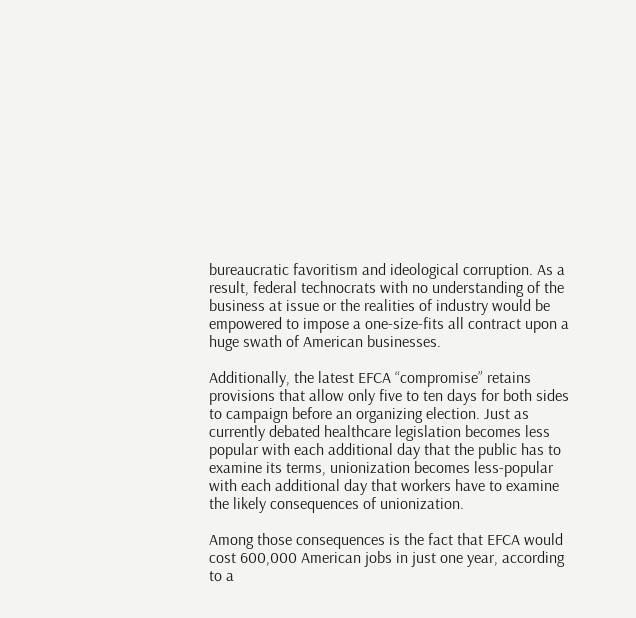bureaucratic favoritism and ideological corruption. As a result, federal technocrats with no understanding of the business at issue or the realities of industry would be empowered to impose a one-size-fits all contract upon a huge swath of American businesses.

Additionally, the latest EFCA “compromise” retains provisions that allow only five to ten days for both sides to campaign before an organizing election. Just as currently debated healthcare legislation becomes less popular with each additional day that the public has to examine its terms, unionization becomes less-popular with each additional day that workers have to examine the likely consequences of unionization.

Among those consequences is the fact that EFCA would cost 600,000 American jobs in just one year, according to a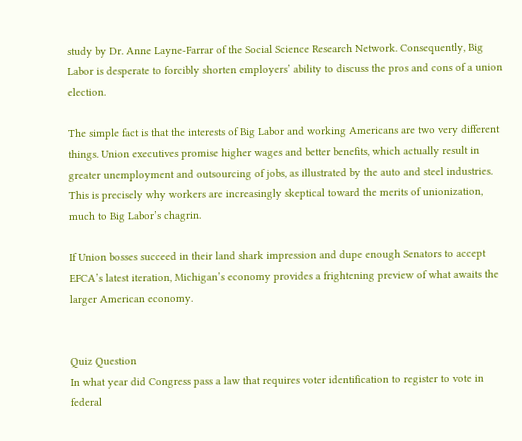study by Dr. Anne Layne-Farrar of the Social Science Research Network. Consequently, Big Labor is desperate to forcibly shorten employers’ ability to discuss the pros and cons of a union election.

The simple fact is that the interests of Big Labor and working Americans are two very different things. Union executives promise higher wages and better benefits, which actually result in greater unemployment and outsourcing of jobs, as illustrated by the auto and steel industries. This is precisely why workers are increasingly skeptical toward the merits of unionization, much to Big Labor’s chagrin.

If Union bosses succeed in their land shark impression and dupe enough Senators to accept EFCA’s latest iteration, Michigan’s economy provides a frightening preview of what awaits the larger American economy.


Quiz Question
In what year did Congress pass a law that requires voter identification to register to vote in federal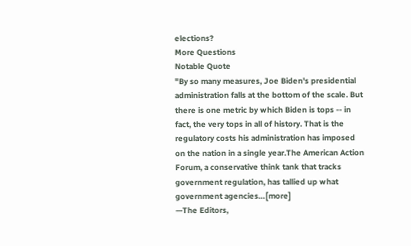elections?
More Questions
Notable Quote
"By so many measures, Joe Biden's presidential administration falls at the bottom of the scale. But there is one metric by which Biden is tops -- in fact, the very tops in all of history. That is the regulatory costs his administration has imposed on the nation in a single year.The American Action Forum, a conservative think tank that tracks government regulation, has tallied up what government agencies…[more]
—The Editors,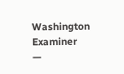Washington Examiner
—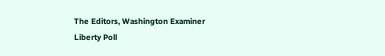The Editors, Washington Examiner
Liberty Poll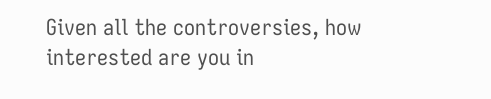Given all the controversies, how interested are you in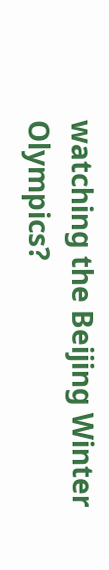watching the Beijing Winter Olympics?